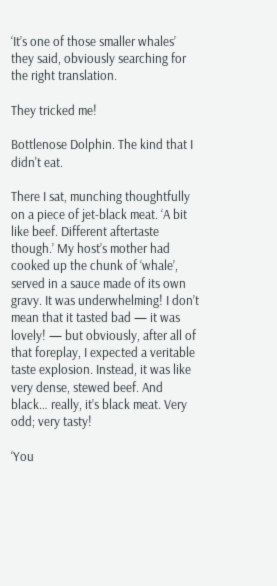‘It’s one of those smaller whales’ they said, obviously searching for the right translation.

They tricked me!

Bottlenose Dolphin. The kind that I didn't eat.

There I sat, munching thoughtfully on a piece of jet-black meat. ‘A bit like beef. Different aftertaste though.’ My host’s mother had cooked up the chunk of ‘whale’, served in a sauce made of its own gravy. It was underwhelming! I don’t mean that it tasted bad — it was lovely! — but obviously, after all of that foreplay, I expected a veritable taste explosion. Instead, it was like very dense, stewed beef. And black… really, it’s black meat. Very odd; very tasty!

‘You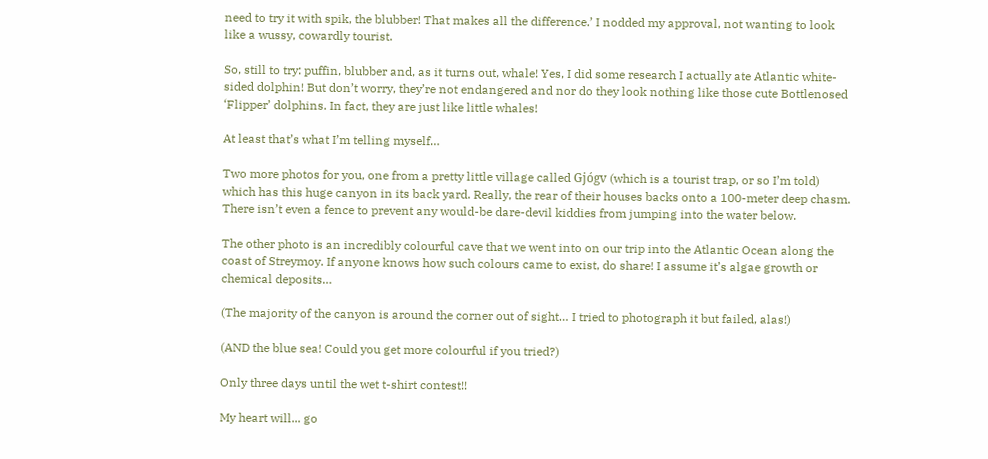need to try it with spik, the blubber! That makes all the difference.’ I nodded my approval, not wanting to look like a wussy, cowardly tourist.

So, still to try: puffin, blubber and, as it turns out, whale! Yes, I did some research I actually ate Atlantic white-sided dolphin! But don’t worry, they’re not endangered and nor do they look nothing like those cute Bottlenosed ‘Flipper’ dolphins. In fact, they are just like little whales!

At least that’s what I’m telling myself…

Two more photos for you, one from a pretty little village called Gjógv (which is a tourist trap, or so I’m told) which has this huge canyon in its back yard. Really, the rear of their houses backs onto a 100-meter deep chasm. There isn’t even a fence to prevent any would-be dare-devil kiddies from jumping into the water below.

The other photo is an incredibly colourful cave that we went into on our trip into the Atlantic Ocean along the coast of Streymoy. If anyone knows how such colours came to exist, do share! I assume it’s algae growth or chemical deposits…

(The majority of the canyon is around the corner out of sight… I tried to photograph it but failed, alas!)

(AND the blue sea! Could you get more colourful if you tried?)

Only three days until the wet t-shirt contest!!

My heart will... go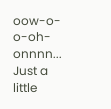oow-o-o-oh-onnnn...
Just a little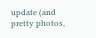update (and pretty photos,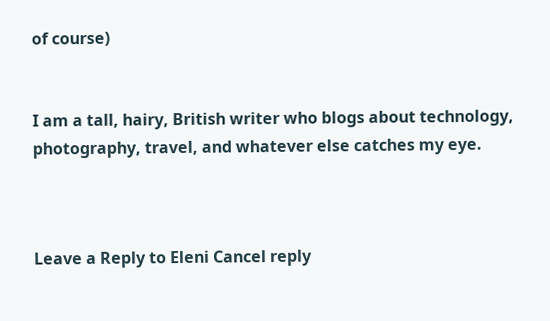of course)


I am a tall, hairy, British writer who blogs about technology, photography, travel, and whatever else catches my eye.



Leave a Reply to Eleni Cancel reply